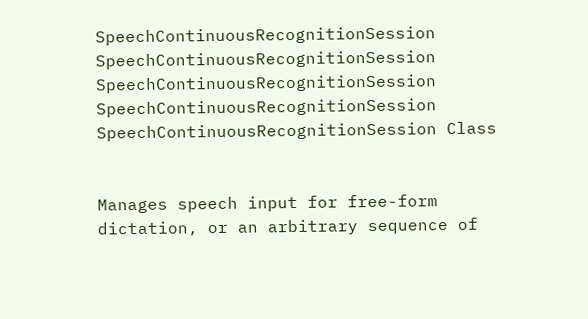SpeechContinuousRecognitionSession SpeechContinuousRecognitionSession SpeechContinuousRecognitionSession SpeechContinuousRecognitionSession SpeechContinuousRecognitionSession Class


Manages speech input for free-form dictation, or an arbitrary sequence of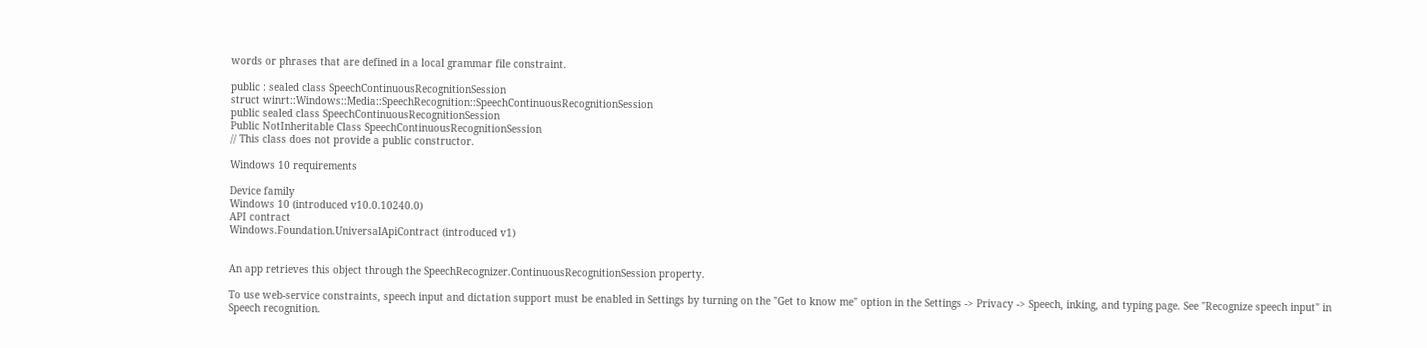words or phrases that are defined in a local grammar file constraint.

public : sealed class SpeechContinuousRecognitionSession
struct winrt::Windows::Media::SpeechRecognition::SpeechContinuousRecognitionSession
public sealed class SpeechContinuousRecognitionSession
Public NotInheritable Class SpeechContinuousRecognitionSession
// This class does not provide a public constructor.

Windows 10 requirements

Device family
Windows 10 (introduced v10.0.10240.0)
API contract
Windows.Foundation.UniversalApiContract (introduced v1)


An app retrieves this object through the SpeechRecognizer.ContinuousRecognitionSession property.

To use web-service constraints, speech input and dictation support must be enabled in Settings by turning on the "Get to know me" option in the Settings -> Privacy -> Speech, inking, and typing page. See "Recognize speech input" in Speech recognition.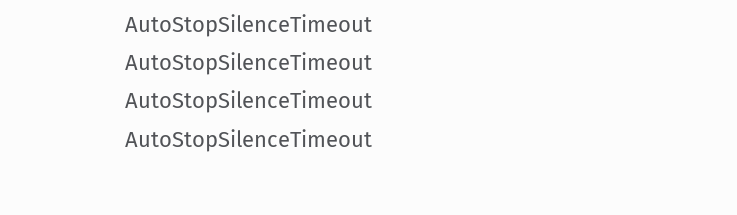AutoStopSilenceTimeout AutoStopSilenceTimeout AutoStopSilenceTimeout AutoStopSilenceTimeout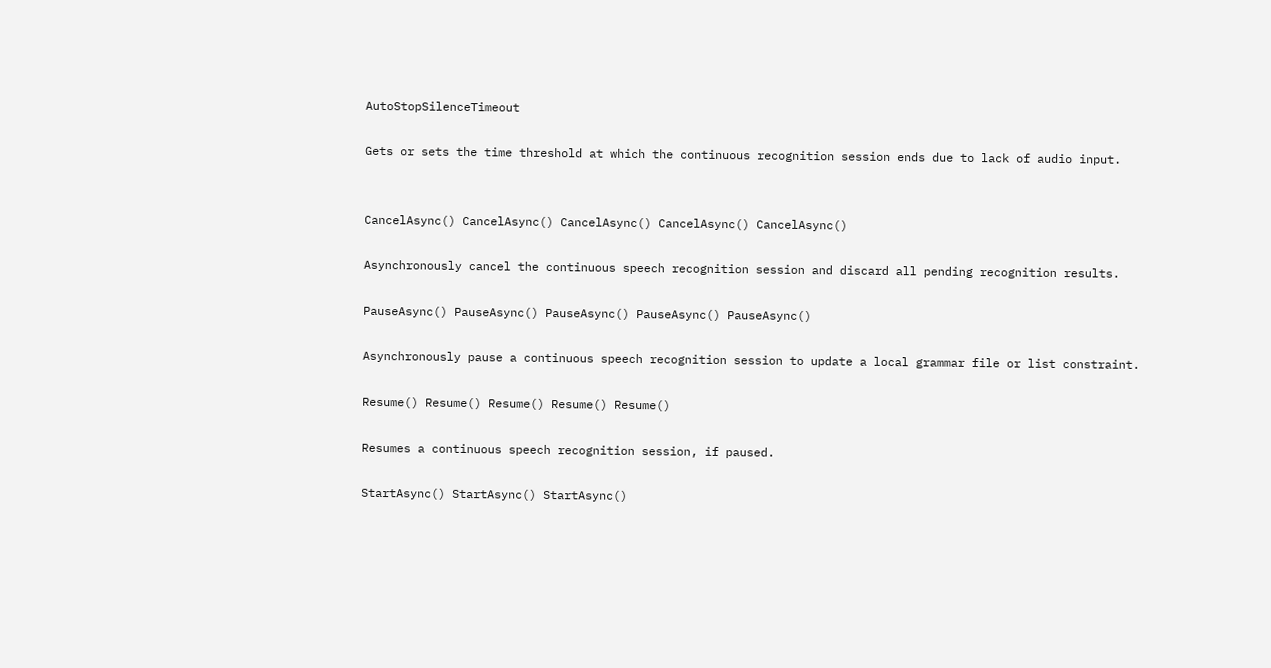AutoStopSilenceTimeout

Gets or sets the time threshold at which the continuous recognition session ends due to lack of audio input.


CancelAsync() CancelAsync() CancelAsync() CancelAsync() CancelAsync()

Asynchronously cancel the continuous speech recognition session and discard all pending recognition results.

PauseAsync() PauseAsync() PauseAsync() PauseAsync() PauseAsync()

Asynchronously pause a continuous speech recognition session to update a local grammar file or list constraint.

Resume() Resume() Resume() Resume() Resume()

Resumes a continuous speech recognition session, if paused.

StartAsync() StartAsync() StartAsync()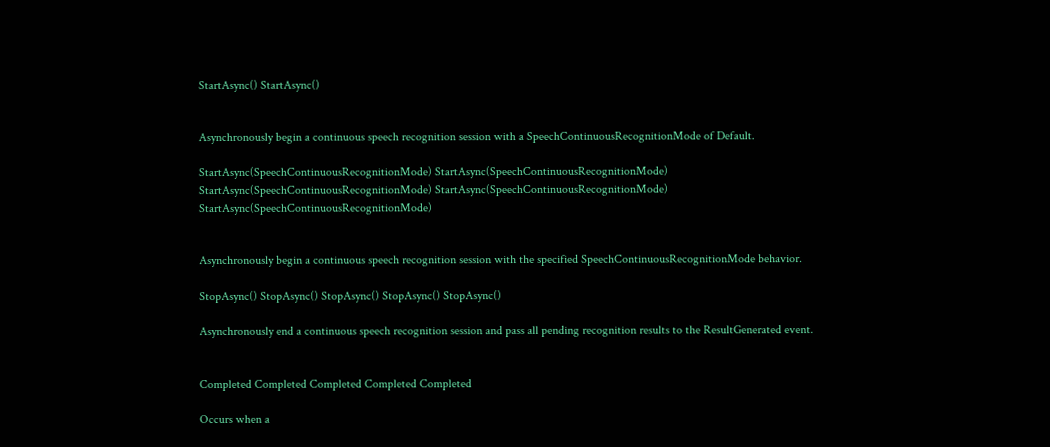StartAsync() StartAsync()


Asynchronously begin a continuous speech recognition session with a SpeechContinuousRecognitionMode of Default.

StartAsync(SpeechContinuousRecognitionMode) StartAsync(SpeechContinuousRecognitionMode) StartAsync(SpeechContinuousRecognitionMode) StartAsync(SpeechContinuousRecognitionMode) StartAsync(SpeechContinuousRecognitionMode)


Asynchronously begin a continuous speech recognition session with the specified SpeechContinuousRecognitionMode behavior.

StopAsync() StopAsync() StopAsync() StopAsync() StopAsync()

Asynchronously end a continuous speech recognition session and pass all pending recognition results to the ResultGenerated event.


Completed Completed Completed Completed Completed

Occurs when a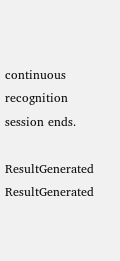continuous recognition session ends.

ResultGenerated ResultGenerated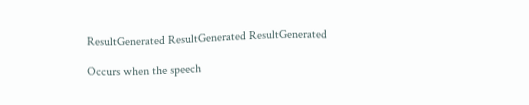ResultGenerated ResultGenerated ResultGenerated

Occurs when the speech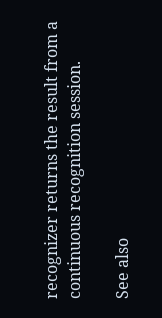recognizer returns the result from a continuous recognition session.

See also